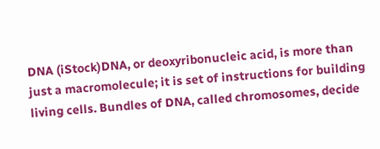DNA (iStock)DNA, or deoxyribonucleic acid, is more than just a macromolecule; it is set of instructions for building living cells. Bundles of DNA, called chromosomes, decide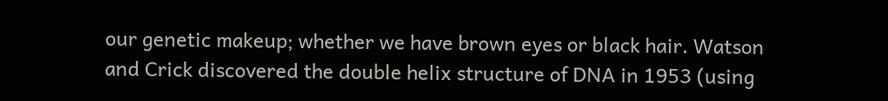our genetic makeup; whether we have brown eyes or black hair. Watson and Crick discovered the double helix structure of DNA in 1953 (using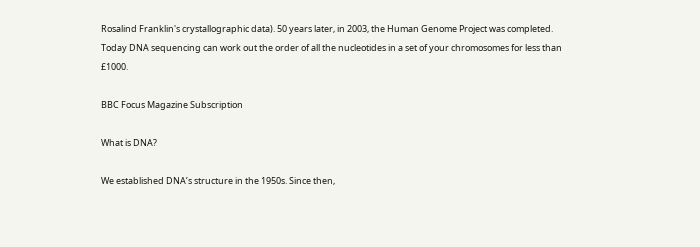Rosalind Franklin's crystallographic data). 50 years later, in 2003, the Human Genome Project was completed. Today DNA sequencing can work out the order of all the nucleotides in a set of your chromosomes for less than £1000.

BBC Focus Magazine Subscription

What is DNA?

We established DNA’s structure in the 1950s. Since then,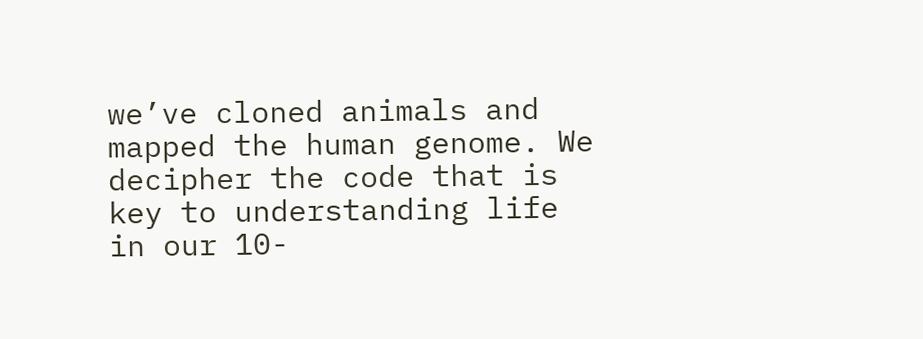we’ve cloned animals and mapped the human genome. We decipher the code that is key to understanding life in our 10-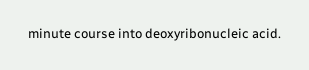minute course into deoxyribonucleic acid.